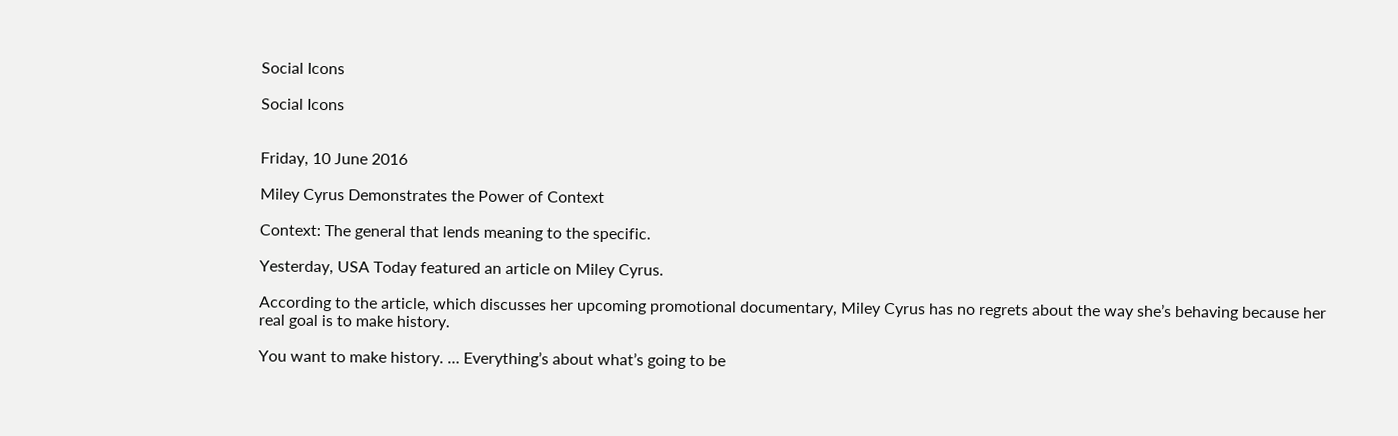Social Icons

Social Icons


Friday, 10 June 2016

Miley Cyrus Demonstrates the Power of Context

Context: The general that lends meaning to the specific.

Yesterday, USA Today featured an article on Miley Cyrus.

According to the article, which discusses her upcoming promotional documentary, Miley Cyrus has no regrets about the way she’s behaving because her real goal is to make history.

You want to make history. … Everything’s about what’s going to be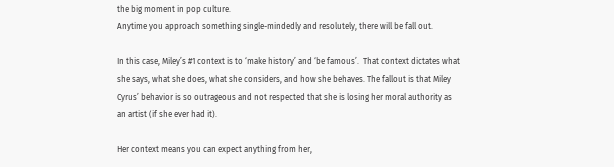the big moment in pop culture.
Anytime you approach something single-mindedly and resolutely, there will be fall out.

In this case, Miley’s #1 context is to ‘make history’ and ‘be famous’.  That context dictates what she says, what she does, what she considers, and how she behaves. The fallout is that Miley Cyrus’ behavior is so outrageous and not respected that she is losing her moral authority as an artist (if she ever had it).

Her context means you can expect anything from her,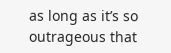as long as it’s so outrageous that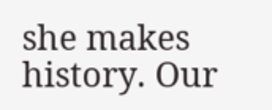she makes history. Our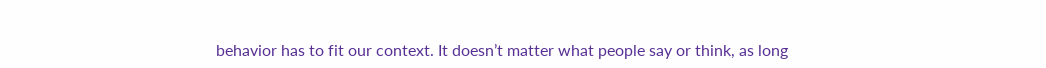behavior has to fit our context. It doesn’t matter what people say or think, as long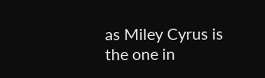as Miley Cyrus is the one in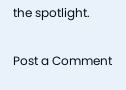the spotlight.


Post a Comment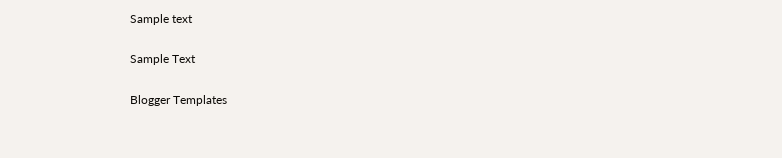Sample text

Sample Text

Blogger Templates